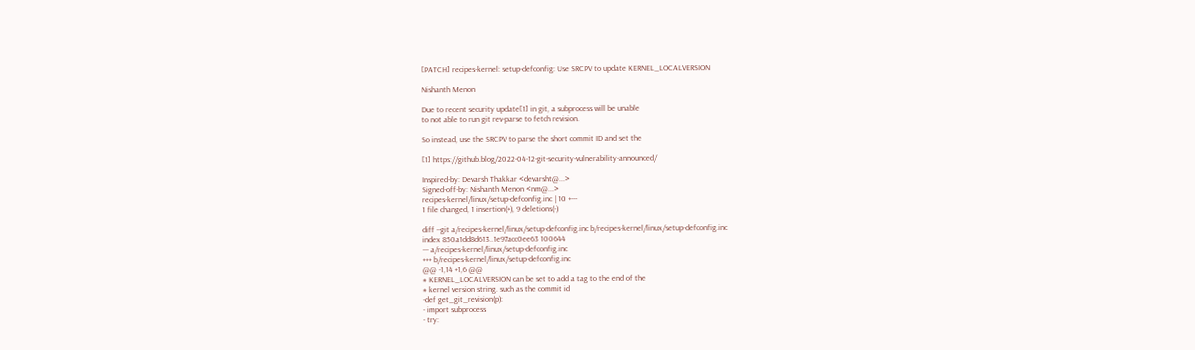[PATCH] recipes-kernel: setup-defconfig: Use SRCPV to update KERNEL_LOCALVERSION

Nishanth Menon

Due to recent security update[1] in git, a subprocess will be unable
to not able to run git rev-parse to fetch revision.

So instead, use the SRCPV to parse the short commit ID and set the

[1] https://github.blog/2022-04-12-git-security-vulnerability-announced/

Inspired-by: Devarsh Thakkar <devarsht@...>
Signed-off-by: Nishanth Menon <nm@...>
recipes-kernel/linux/setup-defconfig.inc | 10 +---
1 file changed, 1 insertion(+), 9 deletions(-)

diff --git a/recipes-kernel/linux/setup-defconfig.inc b/recipes-kernel/linux/setup-defconfig.inc
index 850a1dd8d613..1e97acc0ee63 100644
--- a/recipes-kernel/linux/setup-defconfig.inc
+++ b/recipes-kernel/linux/setup-defconfig.inc
@@ -1,14 +1,6 @@
# KERNEL_LOCALVERSION can be set to add a tag to the end of the
# kernel version string. such as the commit id
-def get_git_revision(p):
- import subprocess
- try: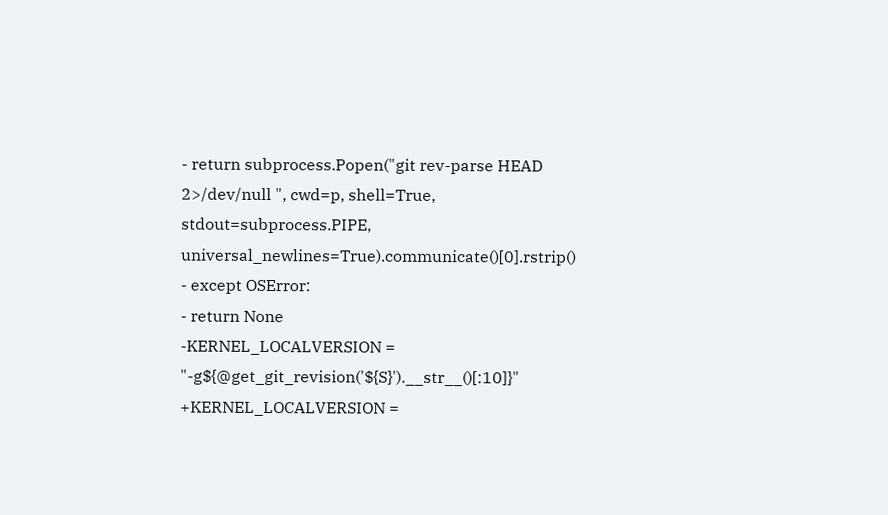- return subprocess.Popen("git rev-parse HEAD 2>/dev/null ", cwd=p, shell=True, stdout=subprocess.PIPE, universal_newlines=True).communicate()[0].rstrip()
- except OSError:
- return None
-KERNEL_LOCALVERSION = "-g${@get_git_revision('${S}').__str__()[:10]}"
+KERNEL_LOCALVERSION =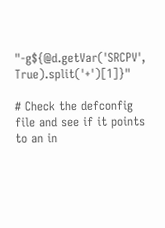"-g${@d.getVar('SRCPV', True).split('+')[1]}"

# Check the defconfig file and see if it points to an in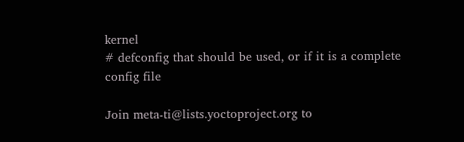kernel
# defconfig that should be used, or if it is a complete config file

Join meta-ti@lists.yoctoproject.org to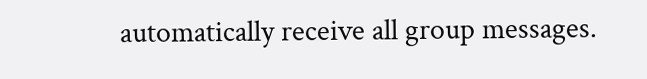automatically receive all group messages.